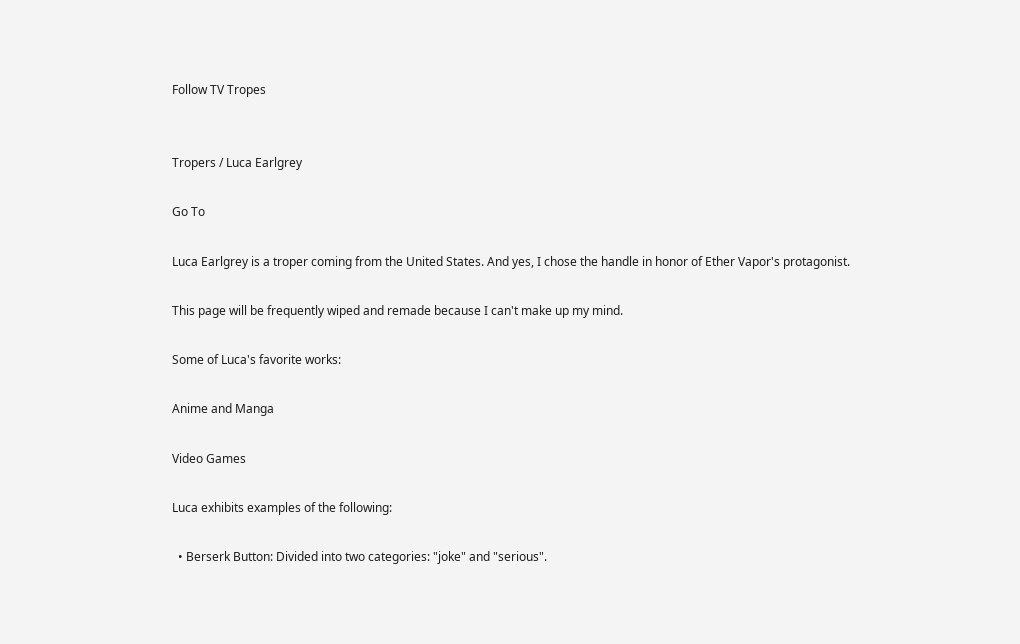Follow TV Tropes


Tropers / Luca Earlgrey

Go To

Luca Earlgrey is a troper coming from the United States. And yes, I chose the handle in honor of Ether Vapor's protagonist.

This page will be frequently wiped and remade because I can't make up my mind.

Some of Luca's favorite works:

Anime and Manga

Video Games

Luca exhibits examples of the following:

  • Berserk Button: Divided into two categories: "joke" and "serious".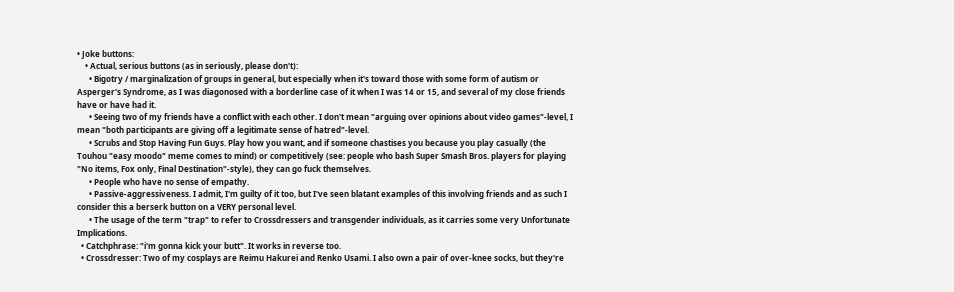• Joke buttons:
    • Actual, serious buttons (as in seriously, please don't):
      • Bigotry / marginalization of groups in general, but especially when it's toward those with some form of autism or Asperger's Syndrome, as I was diagonosed with a borderline case of it when I was 14 or 15, and several of my close friends have or have had it.
      • Seeing two of my friends have a conflict with each other. I don't mean "arguing over opinions about video games"-level, I mean "both participants are giving off a legitimate sense of hatred"-level.
      • Scrubs and Stop Having Fun Guys. Play how you want, and if someone chastises you because you play casually (the Touhou "easy moodo" meme comes to mind) or competitively (see: people who bash Super Smash Bros. players for playing "No items, Fox only, Final Destination"-style), they can go fuck themselves.
      • People who have no sense of empathy.
      • Passive-aggressiveness. I admit, I'm guilty of it too, but I've seen blatant examples of this involving friends and as such I consider this a berserk button on a VERY personal level.
      • The usage of the term "trap" to refer to Crossdressers and transgender individuals, as it carries some very Unfortunate Implications.
  • Catchphrase: "i'm gonna kick your butt". It works in reverse too.
  • Crossdresser: Two of my cosplays are Reimu Hakurei and Renko Usami. I also own a pair of over-knee socks, but they're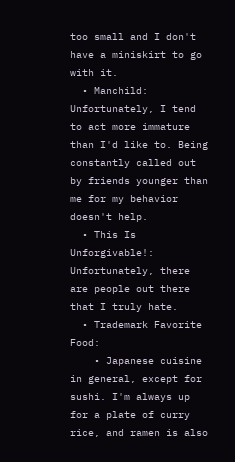too small and I don't have a miniskirt to go with it.
  • Manchild: Unfortunately, I tend to act more immature than I'd like to. Being constantly called out by friends younger than me for my behavior doesn't help.
  • This Is Unforgivable!: Unfortunately, there are people out there that I truly hate.
  • Trademark Favorite Food:
    • Japanese cuisine in general, except for sushi. I'm always up for a plate of curry rice, and ramen is also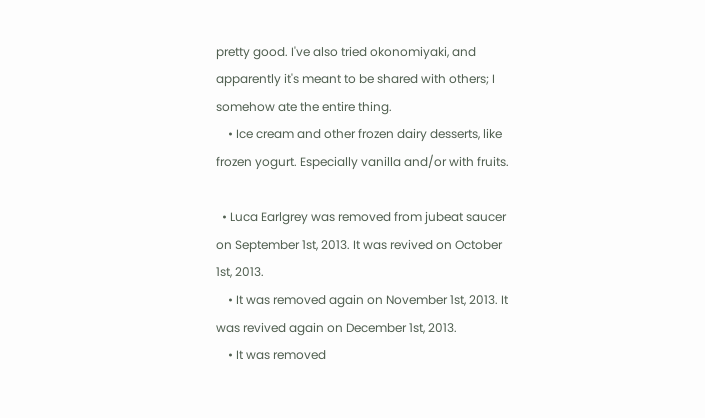pretty good. I've also tried okonomiyaki, and apparently it's meant to be shared with others; I somehow ate the entire thing.
    • Ice cream and other frozen dairy desserts, like frozen yogurt. Especially vanilla and/or with fruits.

  • Luca Earlgrey was removed from jubeat saucer on September 1st, 2013. It was revived on October 1st, 2013.
    • It was removed again on November 1st, 2013. It was revived again on December 1st, 2013.
    • It was removed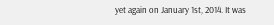yet again on January 1st, 2014. It was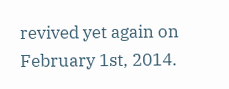revived yet again on February 1st, 2014.